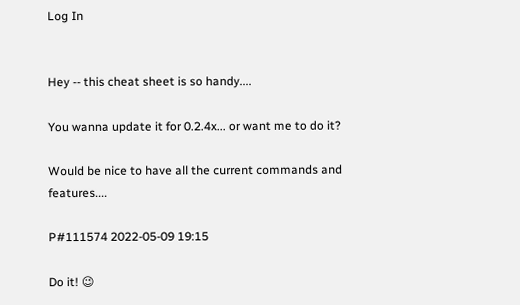Log In


Hey -- this cheat sheet is so handy....

You wanna update it for 0.2.4x... or want me to do it?

Would be nice to have all the current commands and features....

P#111574 2022-05-09 19:15

Do it! 😉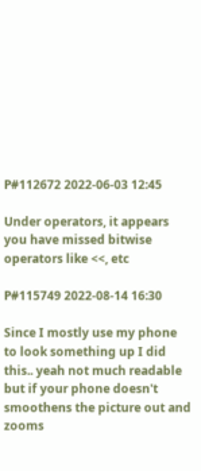P#112672 2022-06-03 12:45

Under operators, it appears you have missed bitwise operators like <<, etc

P#115749 2022-08-14 16:30

Since I mostly use my phone to look something up I did this.. yeah not much readable but if your phone doesn't smoothens the picture out and zooms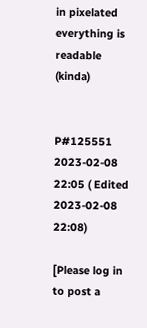in pixelated everything is readable (kinda)


P#125551 2023-02-08 22:05 ( Edited 2023-02-08 22:08)

[Please log in to post a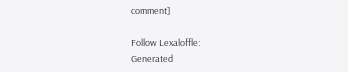comment]

Follow Lexaloffle:
Generated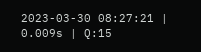2023-03-30 08:27:21 | 0.009s | Q:15